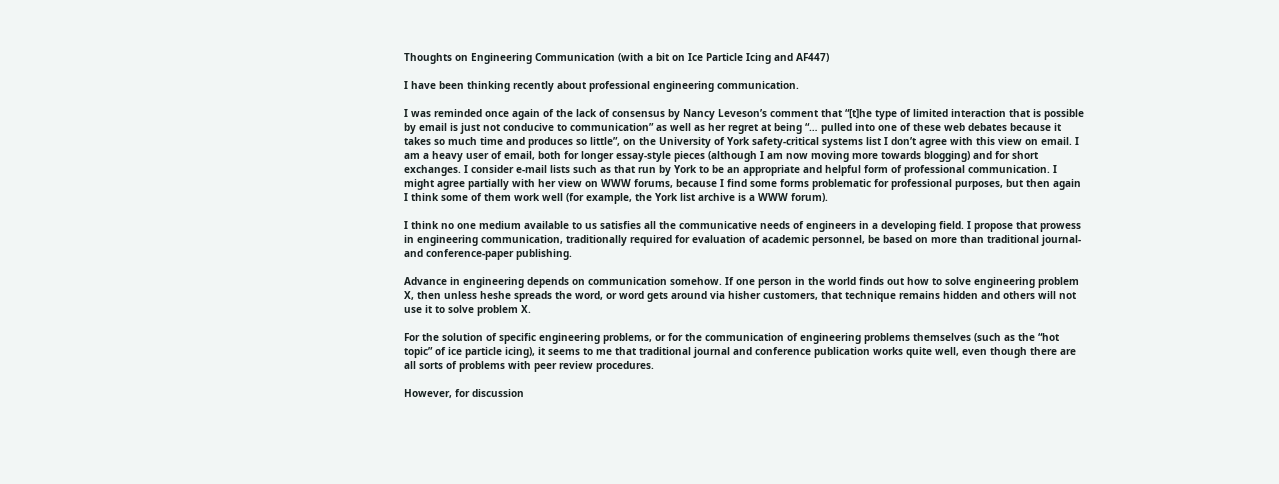Thoughts on Engineering Communication (with a bit on Ice Particle Icing and AF447)

I have been thinking recently about professional engineering communication.

I was reminded once again of the lack of consensus by Nancy Leveson’s comment that “[t]he type of limited interaction that is possible by email is just not conducive to communication” as well as her regret at being “… pulled into one of these web debates because it takes so much time and produces so little”, on the University of York safety-critical systems list I don’t agree with this view on email. I am a heavy user of email, both for longer essay-style pieces (although I am now moving more towards blogging) and for short exchanges. I consider e-mail lists such as that run by York to be an appropriate and helpful form of professional communication. I might agree partially with her view on WWW forums, because I find some forms problematic for professional purposes, but then again I think some of them work well (for example, the York list archive is a WWW forum).

I think no one medium available to us satisfies all the communicative needs of engineers in a developing field. I propose that prowess in engineering communication, traditionally required for evaluation of academic personnel, be based on more than traditional journal- and conference-paper publishing.

Advance in engineering depends on communication somehow. If one person in the world finds out how to solve engineering problem X, then unless heshe spreads the word, or word gets around via hisher customers, that technique remains hidden and others will not use it to solve problem X.

For the solution of specific engineering problems, or for the communication of engineering problems themselves (such as the “hot topic” of ice particle icing), it seems to me that traditional journal and conference publication works quite well, even though there are all sorts of problems with peer review procedures.

However, for discussion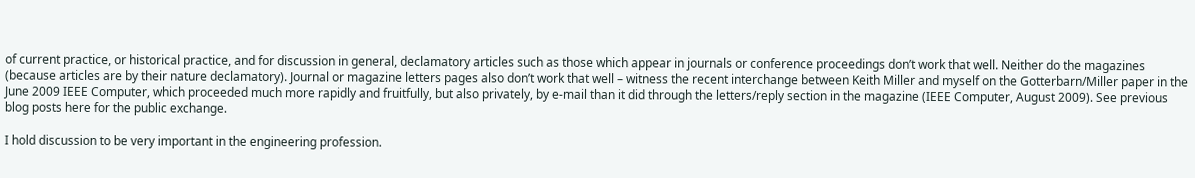of current practice, or historical practice, and for discussion in general, declamatory articles such as those which appear in journals or conference proceedings don’t work that well. Neither do the magazines (because articles are by their nature declamatory). Journal or magazine letters pages also don’t work that well – witness the recent interchange between Keith Miller and myself on the Gotterbarn/Miller paper in the June 2009 IEEE Computer, which proceeded much more rapidly and fruitfully, but also privately, by e-mail than it did through the letters/reply section in the magazine (IEEE Computer, August 2009). See previous blog posts here for the public exchange.

I hold discussion to be very important in the engineering profession.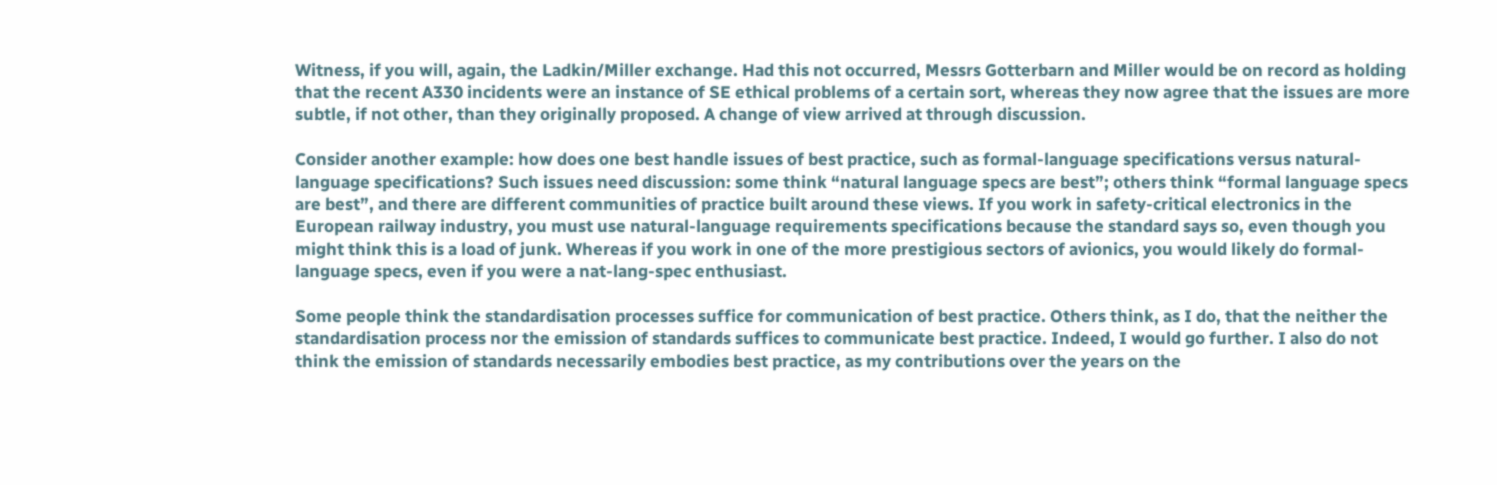Witness, if you will, again, the Ladkin/Miller exchange. Had this not occurred, Messrs Gotterbarn and Miller would be on record as holding that the recent A330 incidents were an instance of SE ethical problems of a certain sort, whereas they now agree that the issues are more subtle, if not other, than they originally proposed. A change of view arrived at through discussion.

Consider another example: how does one best handle issues of best practice, such as formal-language specifications versus natural-language specifications? Such issues need discussion: some think “natural language specs are best”; others think “formal language specs are best”, and there are different communities of practice built around these views. If you work in safety-critical electronics in the European railway industry, you must use natural-language requirements specifications because the standard says so, even though you might think this is a load of junk. Whereas if you work in one of the more prestigious sectors of avionics, you would likely do formal-language specs, even if you were a nat-lang-spec enthusiast.

Some people think the standardisation processes suffice for communication of best practice. Others think, as I do, that the neither the standardisation process nor the emission of standards suffices to communicate best practice. Indeed, I would go further. I also do not think the emission of standards necessarily embodies best practice, as my contributions over the years on the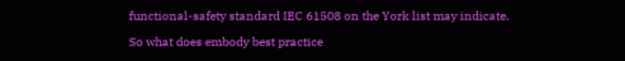functional-safety standard IEC 61508 on the York list may indicate.

So what does embody best practice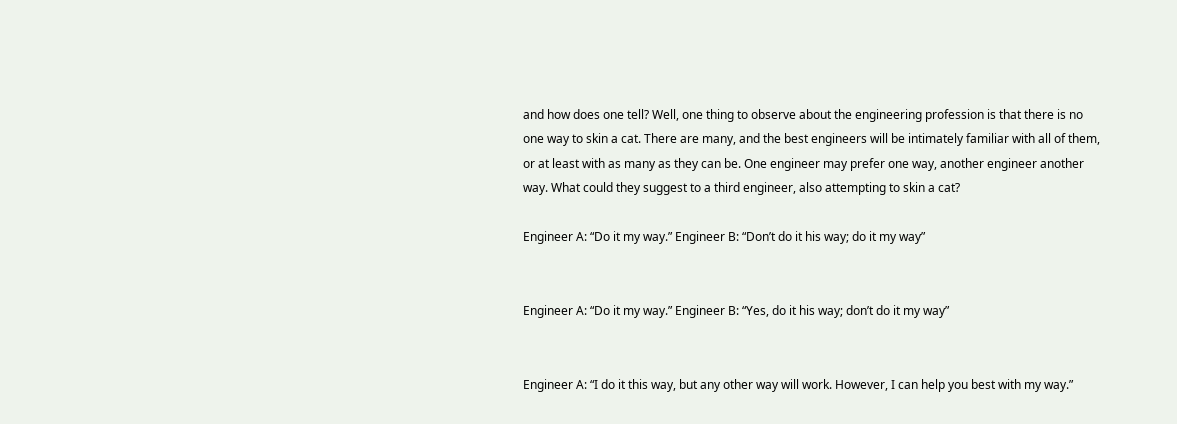and how does one tell? Well, one thing to observe about the engineering profession is that there is no one way to skin a cat. There are many, and the best engineers will be intimately familiar with all of them, or at least with as many as they can be. One engineer may prefer one way, another engineer another way. What could they suggest to a third engineer, also attempting to skin a cat?

Engineer A: “Do it my way.” Engineer B: “Don’t do it his way; do it my way”


Engineer A: “Do it my way.” Engineer B: “Yes, do it his way; don’t do it my way”


Engineer A: “I do it this way, but any other way will work. However, I can help you best with my way.”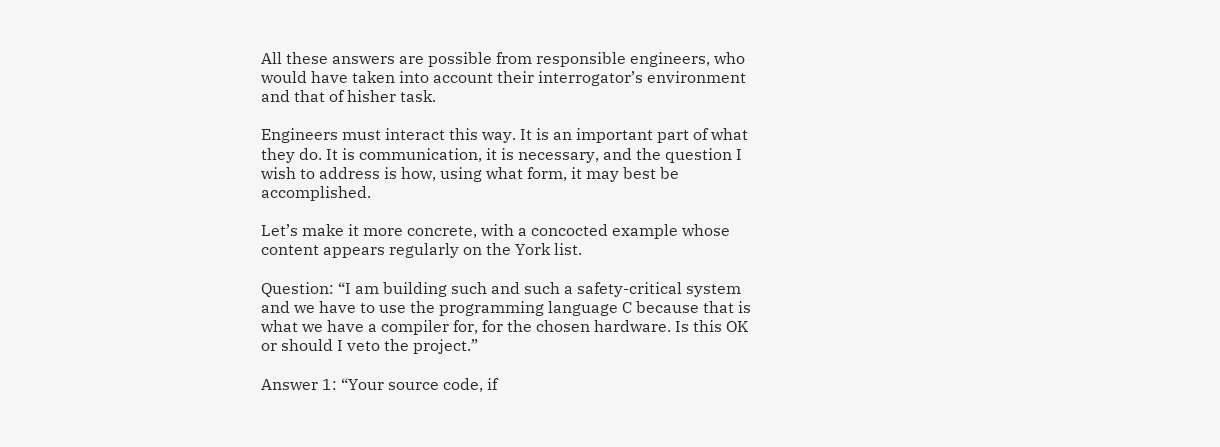All these answers are possible from responsible engineers, who would have taken into account their interrogator’s environment and that of hisher task.

Engineers must interact this way. It is an important part of what they do. It is communication, it is necessary, and the question I wish to address is how, using what form, it may best be accomplished.

Let’s make it more concrete, with a concocted example whose content appears regularly on the York list.

Question: “I am building such and such a safety-critical system and we have to use the programming language C because that is what we have a compiler for, for the chosen hardware. Is this OK or should I veto the project.”

Answer 1: “Your source code, if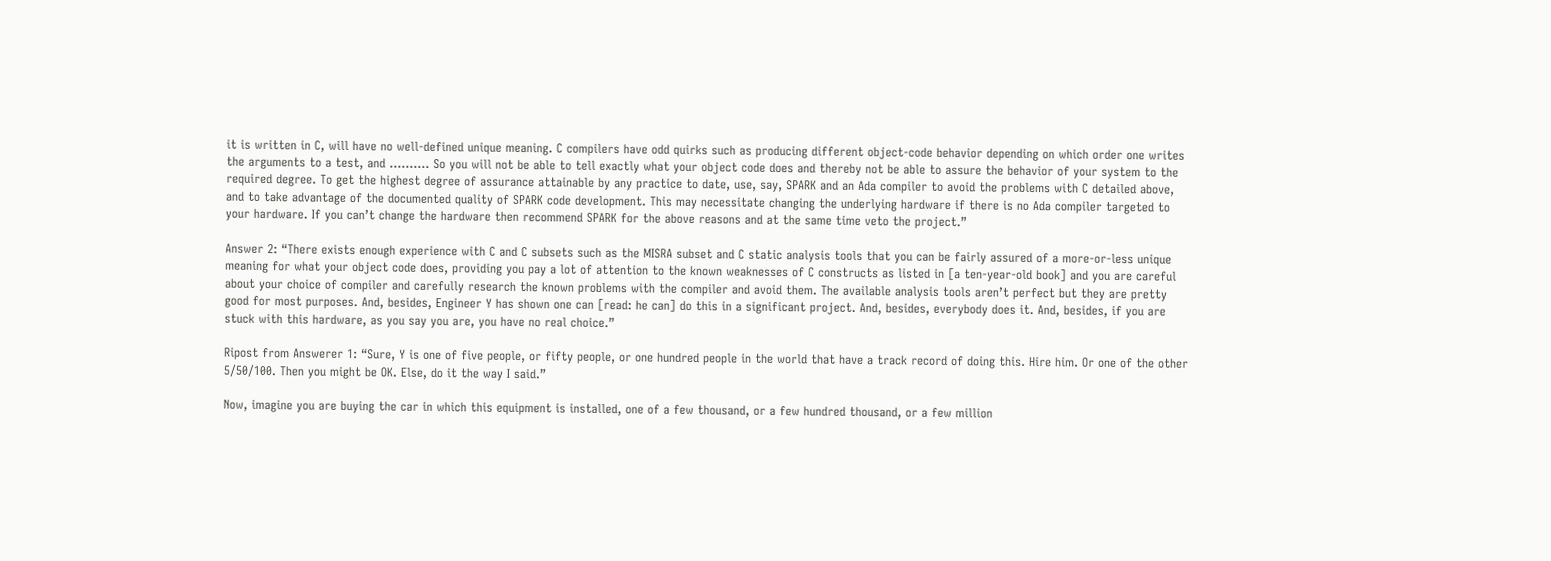it is written in C, will have no well-defined unique meaning. C compilers have odd quirks such as producing different object-code behavior depending on which order one writes the arguments to a test, and ………. So you will not be able to tell exactly what your object code does and thereby not be able to assure the behavior of your system to the required degree. To get the highest degree of assurance attainable by any practice to date, use, say, SPARK and an Ada compiler to avoid the problems with C detailed above, and to take advantage of the documented quality of SPARK code development. This may necessitate changing the underlying hardware if there is no Ada compiler targeted to your hardware. If you can’t change the hardware then recommend SPARK for the above reasons and at the same time veto the project.”

Answer 2: “There exists enough experience with C and C subsets such as the MISRA subset and C static analysis tools that you can be fairly assured of a more-or-less unique meaning for what your object code does, providing you pay a lot of attention to the known weaknesses of C constructs as listed in [a ten-year-old book] and you are careful about your choice of compiler and carefully research the known problems with the compiler and avoid them. The available analysis tools aren’t perfect but they are pretty good for most purposes. And, besides, Engineer Y has shown one can [read: he can] do this in a significant project. And, besides, everybody does it. And, besides, if you are stuck with this hardware, as you say you are, you have no real choice.”

Ripost from Answerer 1: “Sure, Y is one of five people, or fifty people, or one hundred people in the world that have a track record of doing this. Hire him. Or one of the other 5/50/100. Then you might be OK. Else, do it the way I said.”

Now, imagine you are buying the car in which this equipment is installed, one of a few thousand, or a few hundred thousand, or a few million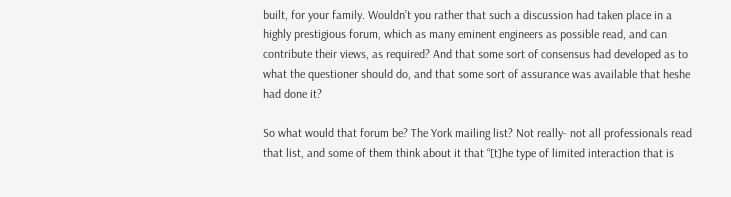built, for your family. Wouldn’t you rather that such a discussion had taken place in a highly prestigious forum, which as many eminent engineers as possible read, and can contribute their views, as required? And that some sort of consensus had developed as to what the questioner should do, and that some sort of assurance was available that heshe had done it?

So what would that forum be? The York mailing list? Not really- not all professionals read that list, and some of them think about it that “[t]he type of limited interaction that is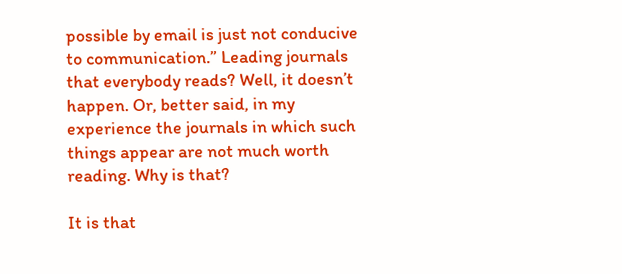possible by email is just not conducive to communication.” Leading journals that everybody reads? Well, it doesn’t happen. Or, better said, in my experience the journals in which such things appear are not much worth reading. Why is that?

It is that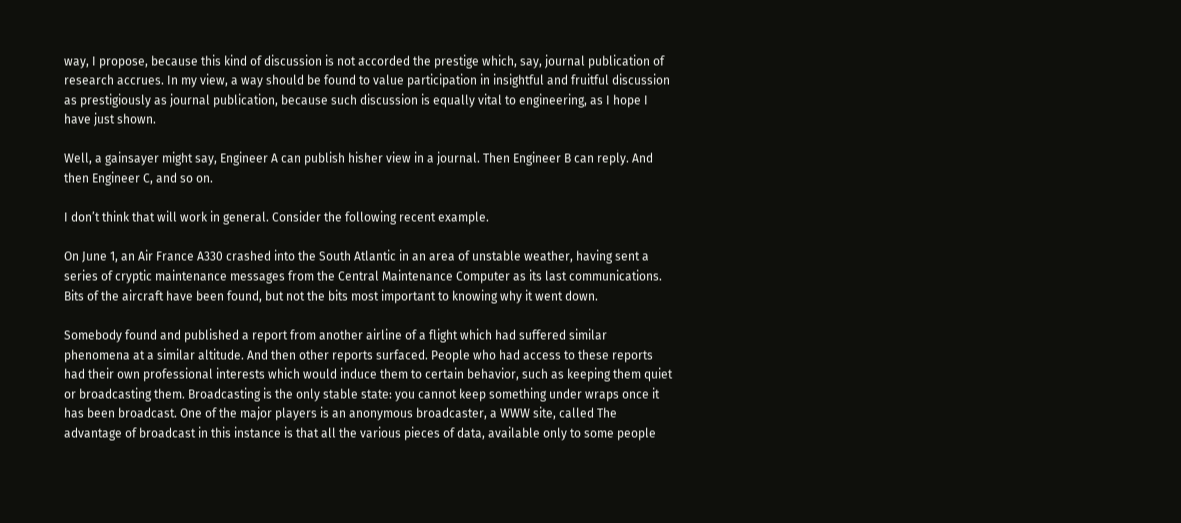way, I propose, because this kind of discussion is not accorded the prestige which, say, journal publication of research accrues. In my view, a way should be found to value participation in insightful and fruitful discussion as prestigiously as journal publication, because such discussion is equally vital to engineering, as I hope I have just shown.

Well, a gainsayer might say, Engineer A can publish hisher view in a journal. Then Engineer B can reply. And then Engineer C, and so on.

I don’t think that will work in general. Consider the following recent example.

On June 1, an Air France A330 crashed into the South Atlantic in an area of unstable weather, having sent a series of cryptic maintenance messages from the Central Maintenance Computer as its last communications. Bits of the aircraft have been found, but not the bits most important to knowing why it went down.

Somebody found and published a report from another airline of a flight which had suffered similar phenomena at a similar altitude. And then other reports surfaced. People who had access to these reports had their own professional interests which would induce them to certain behavior, such as keeping them quiet or broadcasting them. Broadcasting is the only stable state: you cannot keep something under wraps once it has been broadcast. One of the major players is an anonymous broadcaster, a WWW site, called The advantage of broadcast in this instance is that all the various pieces of data, available only to some people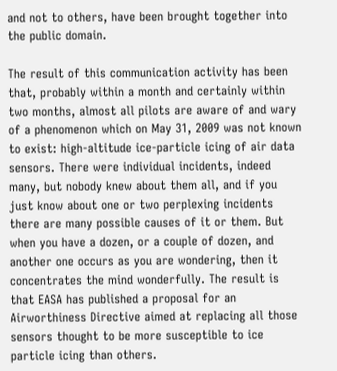and not to others, have been brought together into the public domain.

The result of this communication activity has been that, probably within a month and certainly within two months, almost all pilots are aware of and wary of a phenomenon which on May 31, 2009 was not known to exist: high-altitude ice-particle icing of air data sensors. There were individual incidents, indeed many, but nobody knew about them all, and if you just know about one or two perplexing incidents there are many possible causes of it or them. But when you have a dozen, or a couple of dozen, and another one occurs as you are wondering, then it concentrates the mind wonderfully. The result is that EASA has published a proposal for an Airworthiness Directive aimed at replacing all those sensors thought to be more susceptible to ice particle icing than others.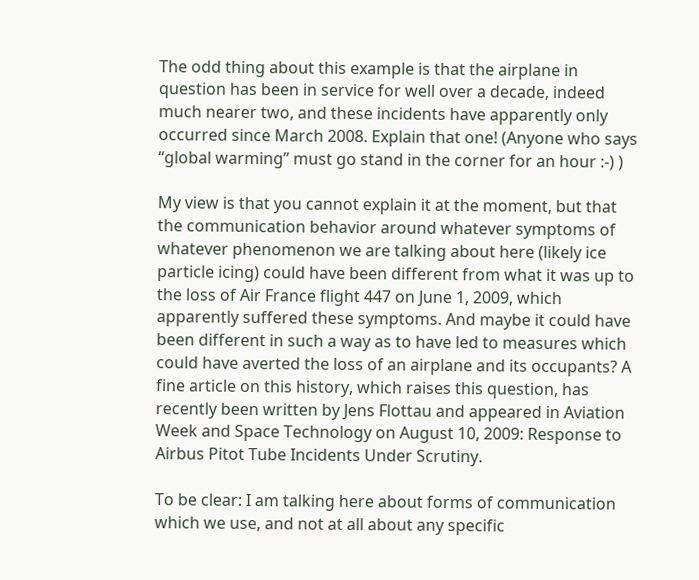The odd thing about this example is that the airplane in question has been in service for well over a decade, indeed much nearer two, and these incidents have apparently only occurred since March 2008. Explain that one! (Anyone who says “global warming” must go stand in the corner for an hour :-) )

My view is that you cannot explain it at the moment, but that the communication behavior around whatever symptoms of whatever phenomenon we are talking about here (likely ice particle icing) could have been different from what it was up to the loss of Air France flight 447 on June 1, 2009, which apparently suffered these symptoms. And maybe it could have been different in such a way as to have led to measures which could have averted the loss of an airplane and its occupants? A fine article on this history, which raises this question, has recently been written by Jens Flottau and appeared in Aviation Week and Space Technology on August 10, 2009: Response to Airbus Pitot Tube Incidents Under Scrutiny.

To be clear: I am talking here about forms of communication which we use, and not at all about any specific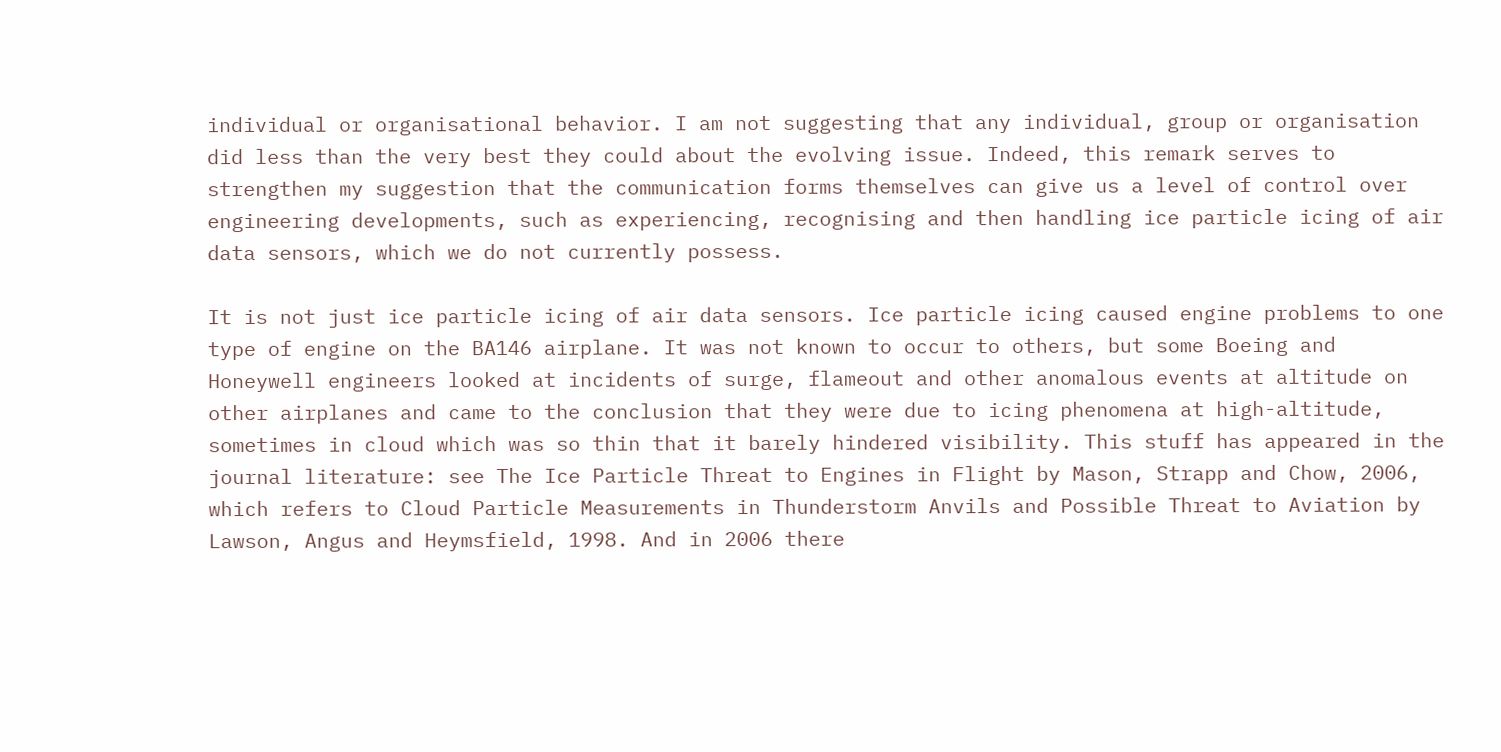individual or organisational behavior. I am not suggesting that any individual, group or organisation did less than the very best they could about the evolving issue. Indeed, this remark serves to strengthen my suggestion that the communication forms themselves can give us a level of control over engineering developments, such as experiencing, recognising and then handling ice particle icing of air data sensors, which we do not currently possess.

It is not just ice particle icing of air data sensors. Ice particle icing caused engine problems to one type of engine on the BA146 airplane. It was not known to occur to others, but some Boeing and Honeywell engineers looked at incidents of surge, flameout and other anomalous events at altitude on other airplanes and came to the conclusion that they were due to icing phenomena at high-altitude, sometimes in cloud which was so thin that it barely hindered visibility. This stuff has appeared in the journal literature: see The Ice Particle Threat to Engines in Flight by Mason, Strapp and Chow, 2006, which refers to Cloud Particle Measurements in Thunderstorm Anvils and Possible Threat to Aviation by Lawson, Angus and Heymsfield, 1998. And in 2006 there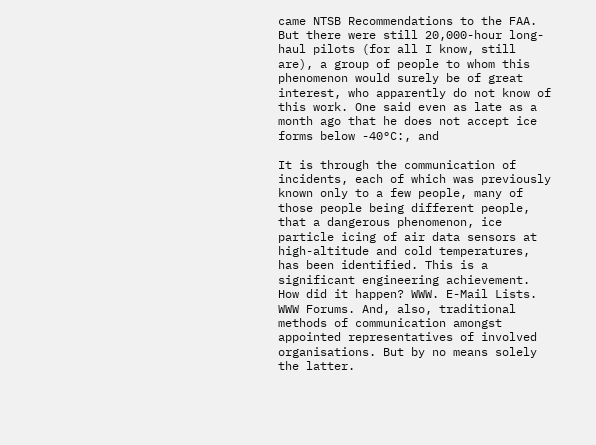came NTSB Recommendations to the FAA. But there were still 20,000-hour long-haul pilots (for all I know, still are), a group of people to whom this phenomenon would surely be of great interest, who apparently do not know of this work. One said even as late as a month ago that he does not accept ice forms below -40°C:, and

It is through the communication of incidents, each of which was previously known only to a few people, many of those people being different people, that a dangerous phenomenon, ice particle icing of air data sensors at high-altitude and cold temperatures, has been identified. This is a significant engineering achievement. How did it happen? WWW. E-Mail Lists. WWW Forums. And, also, traditional methods of communication amongst appointed representatives of involved organisations. But by no means solely the latter.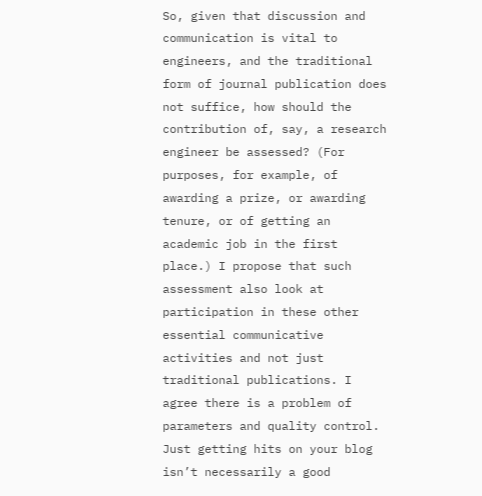So, given that discussion and communication is vital to engineers, and the traditional form of journal publication does not suffice, how should the contribution of, say, a research engineer be assessed? (For purposes, for example, of awarding a prize, or awarding tenure, or of getting an academic job in the first place.) I propose that such assessment also look at participation in these other essential communicative activities and not just traditional publications. I agree there is a problem of parameters and quality control. Just getting hits on your blog isn’t necessarily a good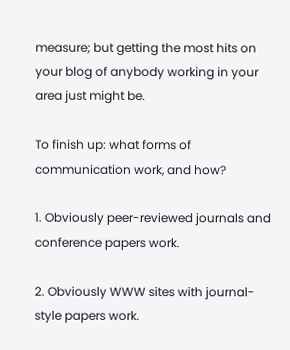measure; but getting the most hits on your blog of anybody working in your area just might be.

To finish up: what forms of communication work, and how?

1. Obviously peer-reviewed journals and conference papers work.

2. Obviously WWW sites with journal-style papers work.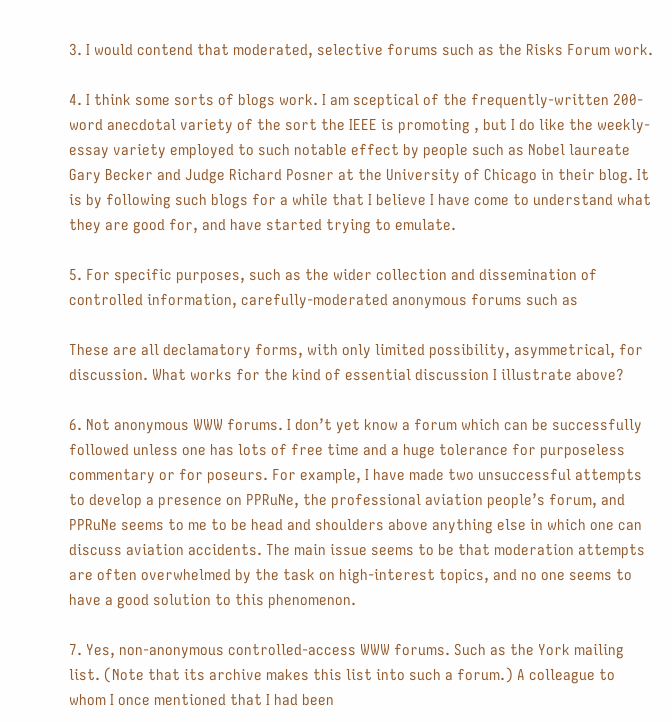3. I would contend that moderated, selective forums such as the Risks Forum work.

4. I think some sorts of blogs work. I am sceptical of the frequently-written 200-word anecdotal variety of the sort the IEEE is promoting , but I do like the weekly-essay variety employed to such notable effect by people such as Nobel laureate Gary Becker and Judge Richard Posner at the University of Chicago in their blog. It is by following such blogs for a while that I believe I have come to understand what they are good for, and have started trying to emulate.

5. For specific purposes, such as the wider collection and dissemination of controlled information, carefully-moderated anonymous forums such as

These are all declamatory forms, with only limited possibility, asymmetrical, for discussion. What works for the kind of essential discussion I illustrate above?

6. Not anonymous WWW forums. I don’t yet know a forum which can be successfully followed unless one has lots of free time and a huge tolerance for purposeless commentary or for poseurs. For example, I have made two unsuccessful attempts to develop a presence on PPRuNe, the professional aviation people’s forum, and PPRuNe seems to me to be head and shoulders above anything else in which one can discuss aviation accidents. The main issue seems to be that moderation attempts are often overwhelmed by the task on high-interest topics, and no one seems to have a good solution to this phenomenon.

7. Yes, non-anonymous controlled-access WWW forums. Such as the York mailing list. (Note that its archive makes this list into such a forum.) A colleague to whom I once mentioned that I had been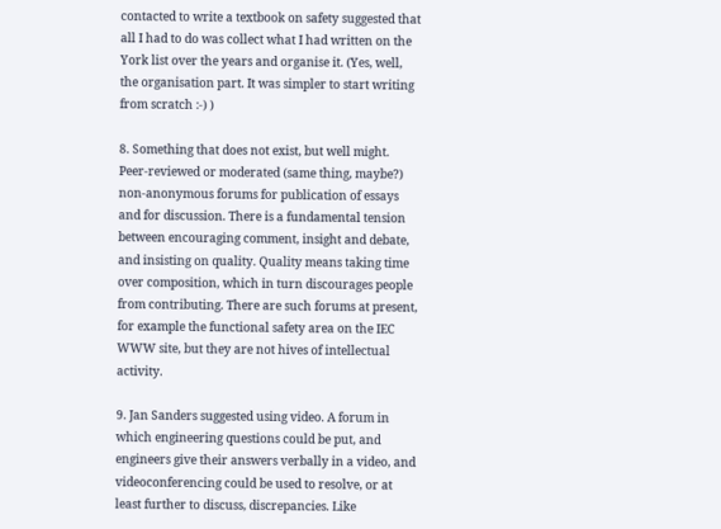contacted to write a textbook on safety suggested that all I had to do was collect what I had written on the York list over the years and organise it. (Yes, well, the organisation part. It was simpler to start writing from scratch :-) )

8. Something that does not exist, but well might. Peer-reviewed or moderated (same thing, maybe?) non-anonymous forums for publication of essays and for discussion. There is a fundamental tension between encouraging comment, insight and debate, and insisting on quality. Quality means taking time over composition, which in turn discourages people from contributing. There are such forums at present, for example the functional safety area on the IEC WWW site, but they are not hives of intellectual activity.

9. Jan Sanders suggested using video. A forum in which engineering questions could be put, and engineers give their answers verbally in a video, and videoconferencing could be used to resolve, or at least further to discuss, discrepancies. Like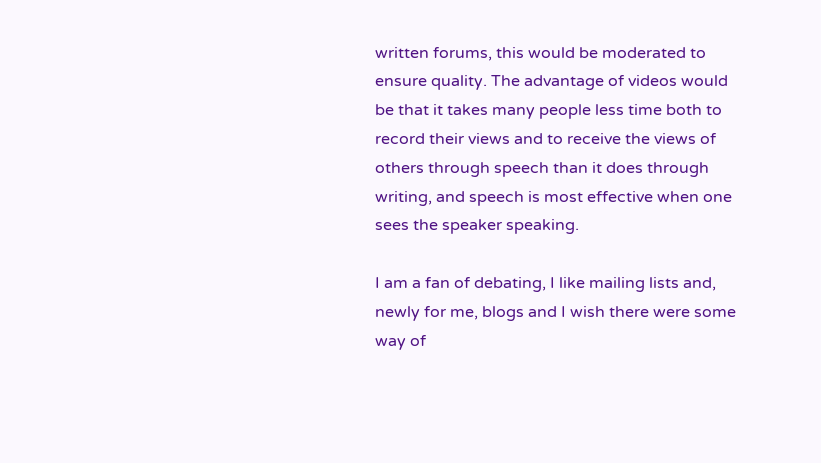written forums, this would be moderated to ensure quality. The advantage of videos would be that it takes many people less time both to record their views and to receive the views of others through speech than it does through writing, and speech is most effective when one sees the speaker speaking.

I am a fan of debating, I like mailing lists and, newly for me, blogs and I wish there were some way of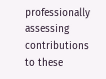professionally assessing contributions to these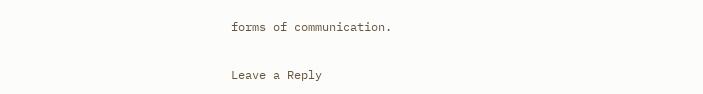forms of communication.

Leave a Reply